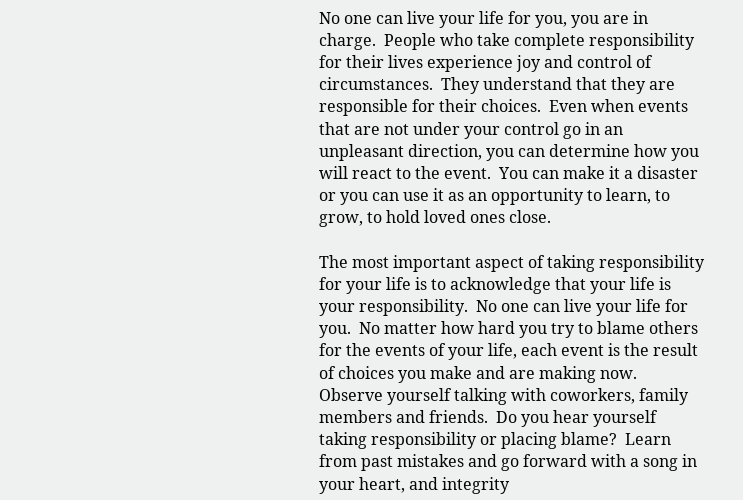No one can live your life for you, you are in charge.  People who take complete responsibility for their lives experience joy and control of circumstances.  They understand that they are responsible for their choices.  Even when events that are not under your control go in an unpleasant direction, you can determine how you will react to the event.  You can make it a disaster or you can use it as an opportunity to learn, to grow, to hold loved ones close.

The most important aspect of taking responsibility for your life is to acknowledge that your life is your responsibility.  No one can live your life for you.  No matter how hard you try to blame others for the events of your life, each event is the result of choices you make and are making now.  Observe yourself talking with coworkers, family members and friends.  Do you hear yourself taking responsibility or placing blame?  Learn from past mistakes and go forward with a song in your heart, and integrity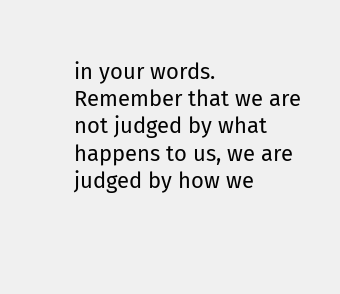in your words.  Remember that we are not judged by what happens to us, we are judged by how we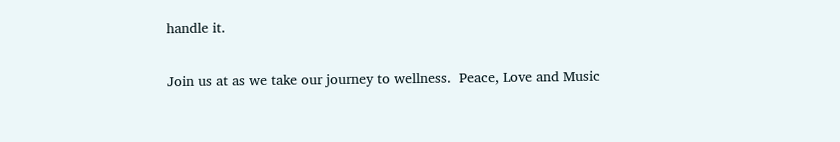handle it.

Join us at as we take our journey to wellness.  Peace, Love and Music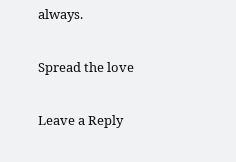always.

Spread the love

Leave a Reply